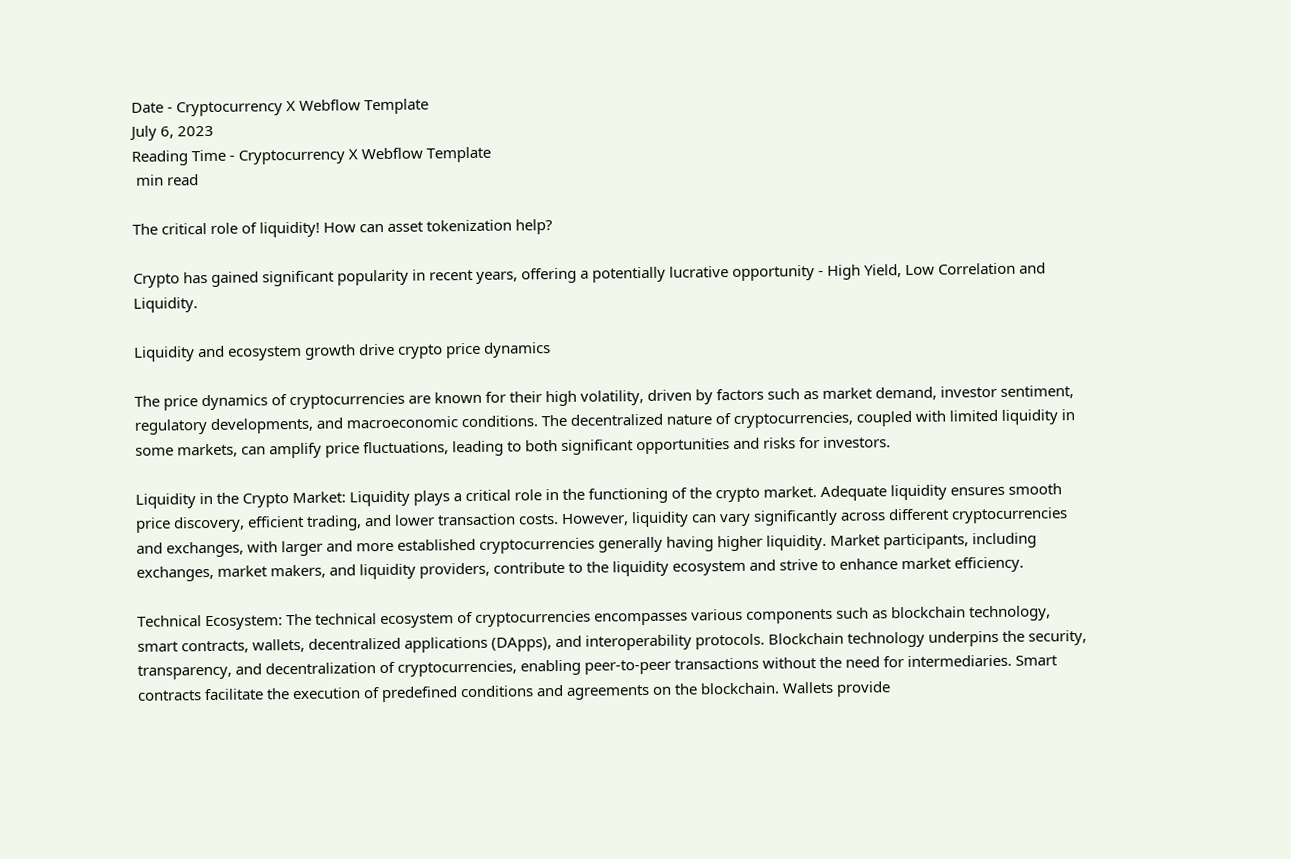Date - Cryptocurrency X Webflow Template
July 6, 2023
Reading Time - Cryptocurrency X Webflow Template
 min read

The critical role of liquidity! How can asset tokenization help?

Crypto has gained significant popularity in recent years, offering a potentially lucrative opportunity - High Yield, Low Correlation and Liquidity.

Liquidity and ecosystem growth drive crypto price dynamics

The price dynamics of cryptocurrencies are known for their high volatility, driven by factors such as market demand, investor sentiment, regulatory developments, and macroeconomic conditions. The decentralized nature of cryptocurrencies, coupled with limited liquidity in some markets, can amplify price fluctuations, leading to both significant opportunities and risks for investors.

Liquidity in the Crypto Market: Liquidity plays a critical role in the functioning of the crypto market. Adequate liquidity ensures smooth price discovery, efficient trading, and lower transaction costs. However, liquidity can vary significantly across different cryptocurrencies and exchanges, with larger and more established cryptocurrencies generally having higher liquidity. Market participants, including exchanges, market makers, and liquidity providers, contribute to the liquidity ecosystem and strive to enhance market efficiency.

Technical Ecosystem: The technical ecosystem of cryptocurrencies encompasses various components such as blockchain technology, smart contracts, wallets, decentralized applications (DApps), and interoperability protocols. Blockchain technology underpins the security, transparency, and decentralization of cryptocurrencies, enabling peer-to-peer transactions without the need for intermediaries. Smart contracts facilitate the execution of predefined conditions and agreements on the blockchain. Wallets provide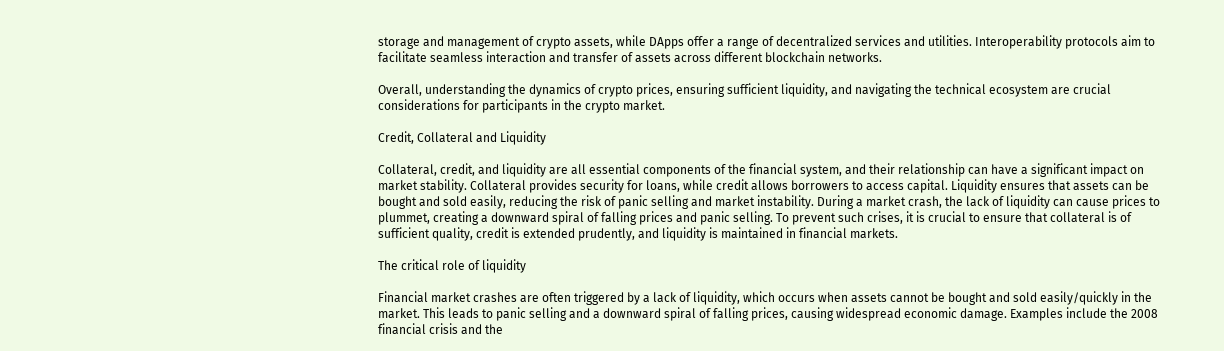storage and management of crypto assets, while DApps offer a range of decentralized services and utilities. Interoperability protocols aim to facilitate seamless interaction and transfer of assets across different blockchain networks.

Overall, understanding the dynamics of crypto prices, ensuring sufficient liquidity, and navigating the technical ecosystem are crucial considerations for participants in the crypto market.

Credit, Collateral and Liquidity

Collateral, credit, and liquidity are all essential components of the financial system, and their relationship can have a significant impact on market stability. Collateral provides security for loans, while credit allows borrowers to access capital. Liquidity ensures that assets can be bought and sold easily, reducing the risk of panic selling and market instability. During a market crash, the lack of liquidity can cause prices to plummet, creating a downward spiral of falling prices and panic selling. To prevent such crises, it is crucial to ensure that collateral is of sufficient quality, credit is extended prudently, and liquidity is maintained in financial markets.

The critical role of liquidity

Financial market crashes are often triggered by a lack of liquidity, which occurs when assets cannot be bought and sold easily/quickly in the market. This leads to panic selling and a downward spiral of falling prices, causing widespread economic damage. Examples include the 2008 financial crisis and the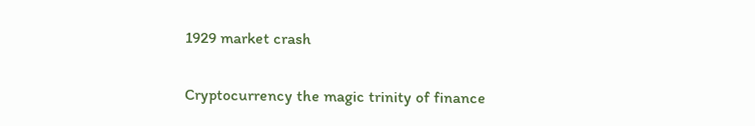1929 market crash

Cryptocurrency the magic trinity of finance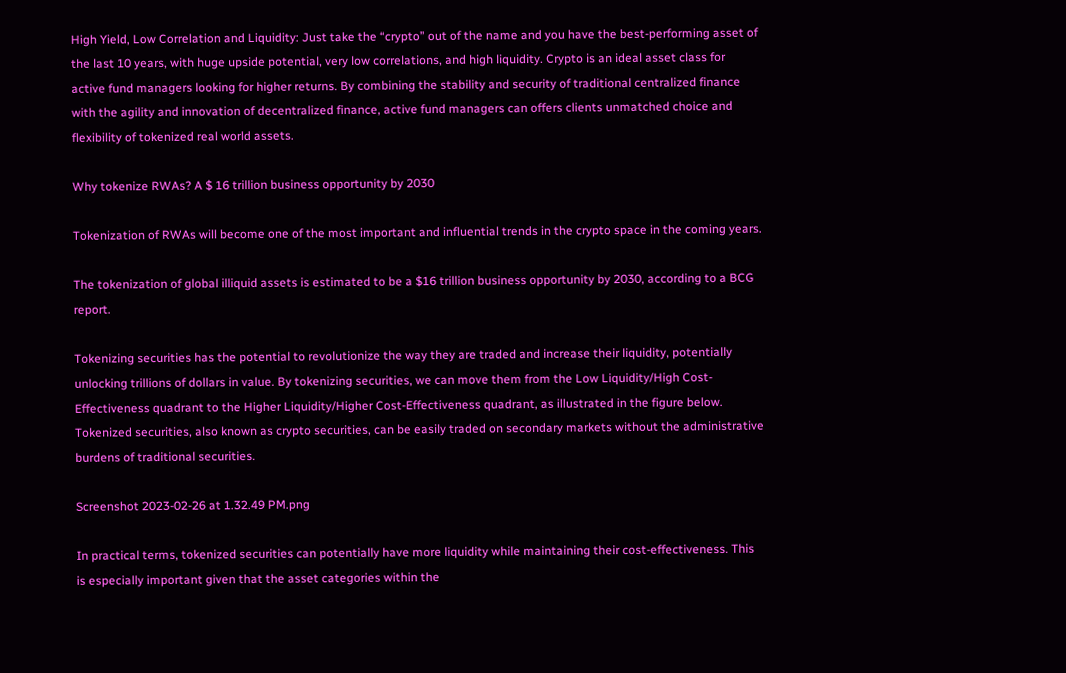High Yield, Low Correlation and Liquidity: Just take the “crypto” out of the name and you have the best-performing asset of the last 10 years, with huge upside potential, very low correlations, and high liquidity. Crypto is an ideal asset class for active fund managers looking for higher returns. By combining the stability and security of traditional centralized finance with the agility and innovation of decentralized finance, active fund managers can offers clients unmatched choice and flexibility of tokenized real world assets.

Why tokenize RWAs? A $ 16 trillion business opportunity by 2030

Tokenization of RWAs will become one of the most important and influential trends in the crypto space in the coming years.

The tokenization of global illiquid assets is estimated to be a $16 trillion business opportunity by 2030, according to a BCG report.

Tokenizing securities has the potential to revolutionize the way they are traded and increase their liquidity, potentially unlocking trillions of dollars in value. By tokenizing securities, we can move them from the Low Liquidity/High Cost-Effectiveness quadrant to the Higher Liquidity/Higher Cost-Effectiveness quadrant, as illustrated in the figure below. Tokenized securities, also known as crypto securities, can be easily traded on secondary markets without the administrative burdens of traditional securities.

Screenshot 2023-02-26 at 1.32.49 PM.png

In practical terms, tokenized securities can potentially have more liquidity while maintaining their cost-effectiveness. This is especially important given that the asset categories within the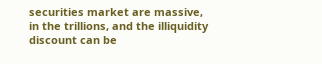securities market are massive, in the trillions, and the illiquidity discount can be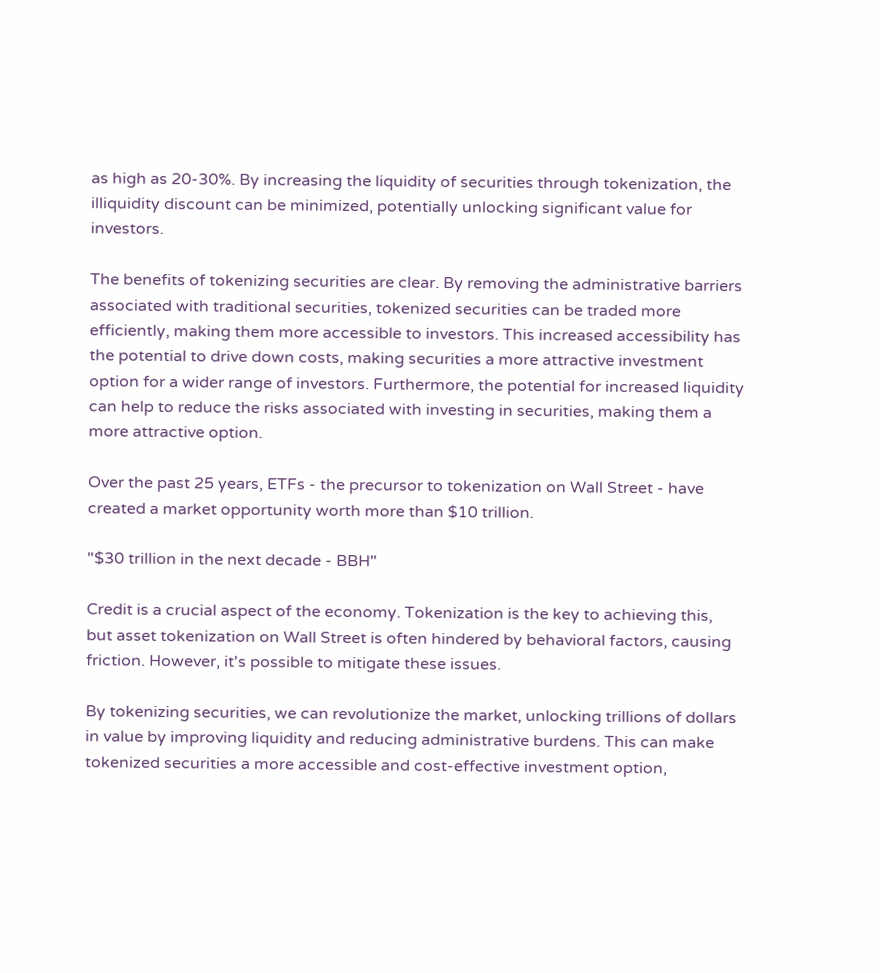as high as 20-30%. By increasing the liquidity of securities through tokenization, the illiquidity discount can be minimized, potentially unlocking significant value for investors.

The benefits of tokenizing securities are clear. By removing the administrative barriers associated with traditional securities, tokenized securities can be traded more efficiently, making them more accessible to investors. This increased accessibility has the potential to drive down costs, making securities a more attractive investment option for a wider range of investors. Furthermore, the potential for increased liquidity can help to reduce the risks associated with investing in securities, making them a more attractive option.

Over the past 25 years, ETFs - the precursor to tokenization on Wall Street - have created a market opportunity worth more than $10 trillion.

"$30 trillion in the next decade - BBH"

Credit is a crucial aspect of the economy. Tokenization is the key to achieving this, but asset tokenization on Wall Street is often hindered by behavioral factors, causing friction. However, it's possible to mitigate these issues.

By tokenizing securities, we can revolutionize the market, unlocking trillions of dollars in value by improving liquidity and reducing administrative burdens. This can make tokenized securities a more accessible and cost-effective investment option,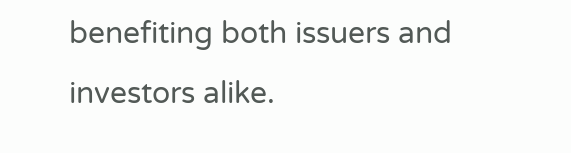benefiting both issuers and investors alike.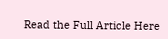Read the Full Article Here